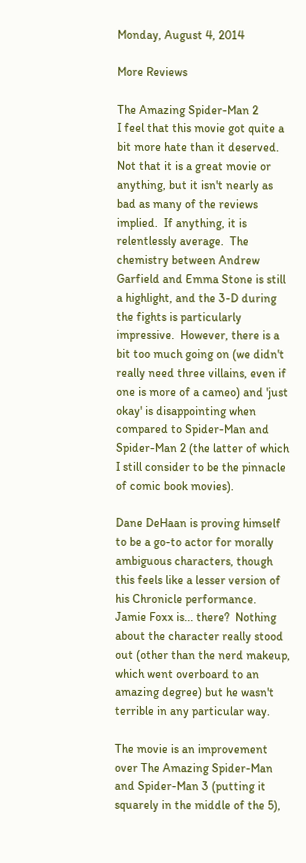Monday, August 4, 2014

More Reviews

The Amazing Spider-Man 2
I feel that this movie got quite a bit more hate than it deserved.  Not that it is a great movie or anything, but it isn't nearly as bad as many of the reviews implied.  If anything, it is relentlessly average.  The chemistry between Andrew Garfield and Emma Stone is still a highlight, and the 3-D during the fights is particularly impressive.  However, there is a bit too much going on (we didn't really need three villains, even if one is more of a cameo) and 'just okay' is disappointing when compared to Spider-Man and Spider-Man 2 (the latter of which I still consider to be the pinnacle of comic book movies).

Dane DeHaan is proving himself to be a go-to actor for morally ambiguous characters, though this feels like a lesser version of his Chronicle performance.  Jamie Foxx is... there?  Nothing about the character really stood out (other than the nerd makeup, which went overboard to an amazing degree) but he wasn't terrible in any particular way.

The movie is an improvement over The Amazing Spider-Man and Spider-Man 3 (putting it squarely in the middle of the 5),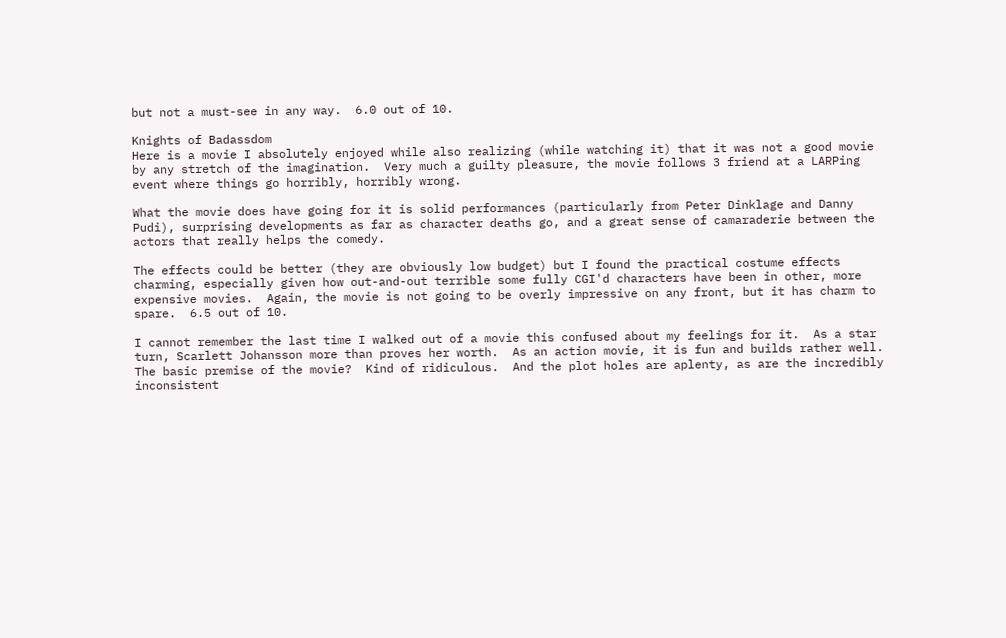but not a must-see in any way.  6.0 out of 10.

Knights of Badassdom
Here is a movie I absolutely enjoyed while also realizing (while watching it) that it was not a good movie by any stretch of the imagination.  Very much a guilty pleasure, the movie follows 3 friend at a LARPing event where things go horribly, horribly wrong.

What the movie does have going for it is solid performances (particularly from Peter Dinklage and Danny Pudi), surprising developments as far as character deaths go, and a great sense of camaraderie between the actors that really helps the comedy.

The effects could be better (they are obviously low budget) but I found the practical costume effects charming, especially given how out-and-out terrible some fully CGI'd characters have been in other, more expensive movies.  Again, the movie is not going to be overly impressive on any front, but it has charm to spare.  6.5 out of 10.

I cannot remember the last time I walked out of a movie this confused about my feelings for it.  As a star turn, Scarlett Johansson more than proves her worth.  As an action movie, it is fun and builds rather well.  The basic premise of the movie?  Kind of ridiculous.  And the plot holes are aplenty, as are the incredibly inconsistent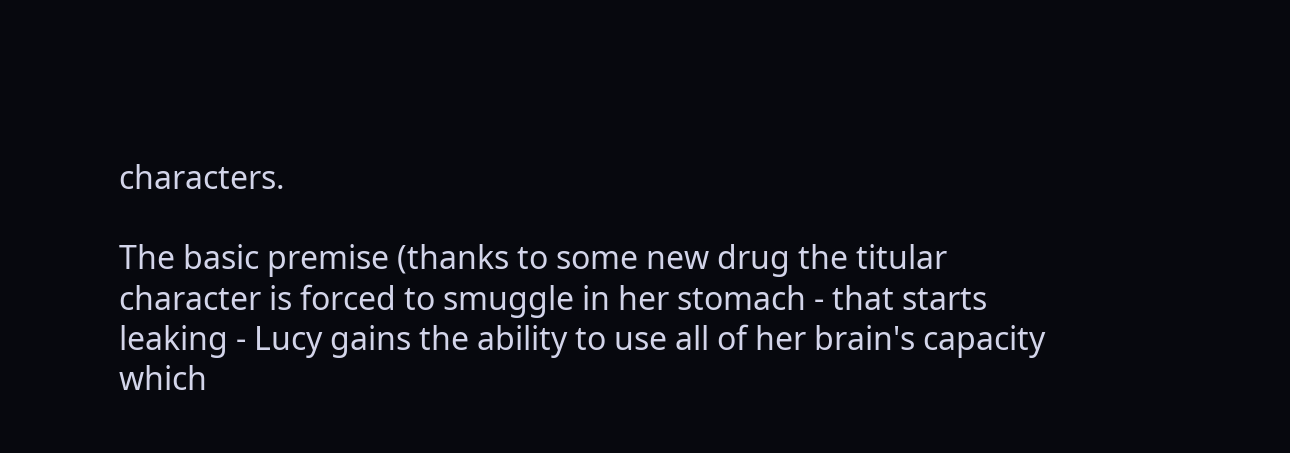characters.

The basic premise (thanks to some new drug the titular character is forced to smuggle in her stomach - that starts leaking - Lucy gains the ability to use all of her brain's capacity which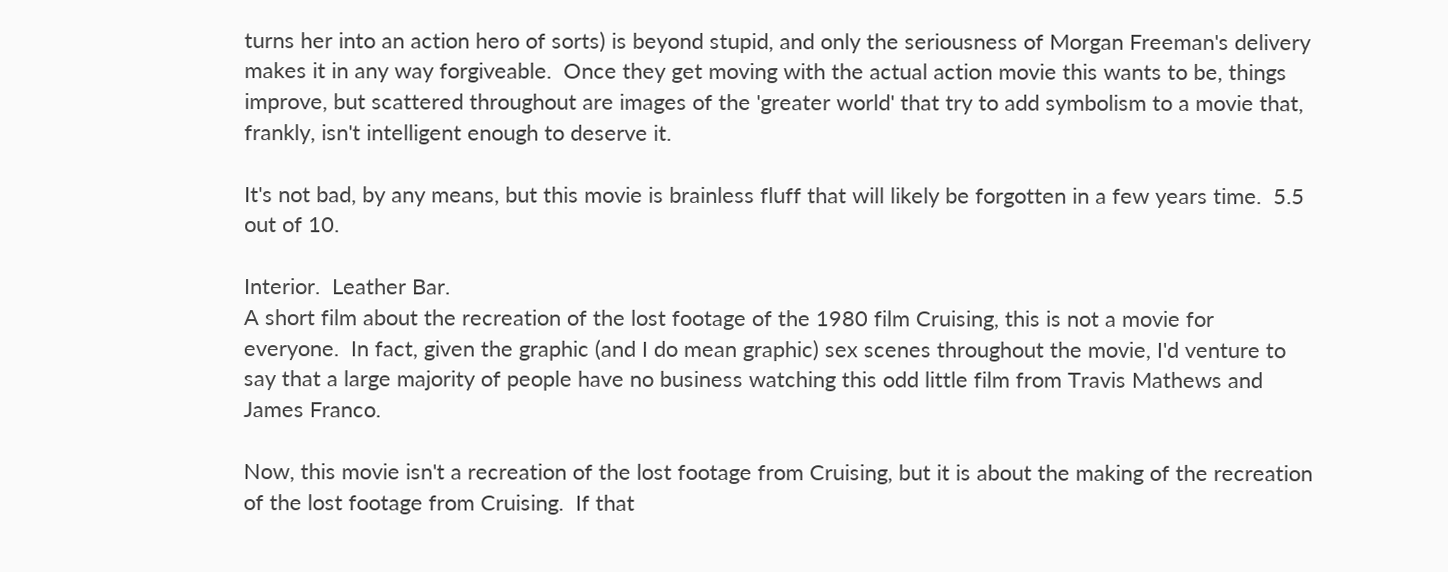turns her into an action hero of sorts) is beyond stupid, and only the seriousness of Morgan Freeman's delivery makes it in any way forgiveable.  Once they get moving with the actual action movie this wants to be, things improve, but scattered throughout are images of the 'greater world' that try to add symbolism to a movie that, frankly, isn't intelligent enough to deserve it.

It's not bad, by any means, but this movie is brainless fluff that will likely be forgotten in a few years time.  5.5 out of 10.

Interior.  Leather Bar.
A short film about the recreation of the lost footage of the 1980 film Cruising, this is not a movie for everyone.  In fact, given the graphic (and I do mean graphic) sex scenes throughout the movie, I'd venture to say that a large majority of people have no business watching this odd little film from Travis Mathews and James Franco.

Now, this movie isn't a recreation of the lost footage from Cruising, but it is about the making of the recreation of the lost footage from Cruising.  If that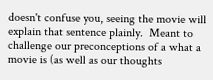doesn't confuse you, seeing the movie will explain that sentence plainly.  Meant to challenge our preconceptions of a what a movie is (as well as our thoughts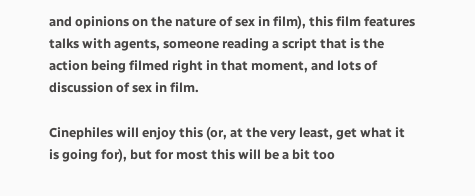and opinions on the nature of sex in film), this film features talks with agents, someone reading a script that is the action being filmed right in that moment, and lots of discussion of sex in film.

Cinephiles will enjoy this (or, at the very least, get what it is going for), but for most this will be a bit too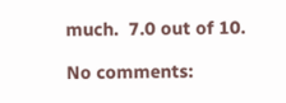much.  7.0 out of 10.

No comments: